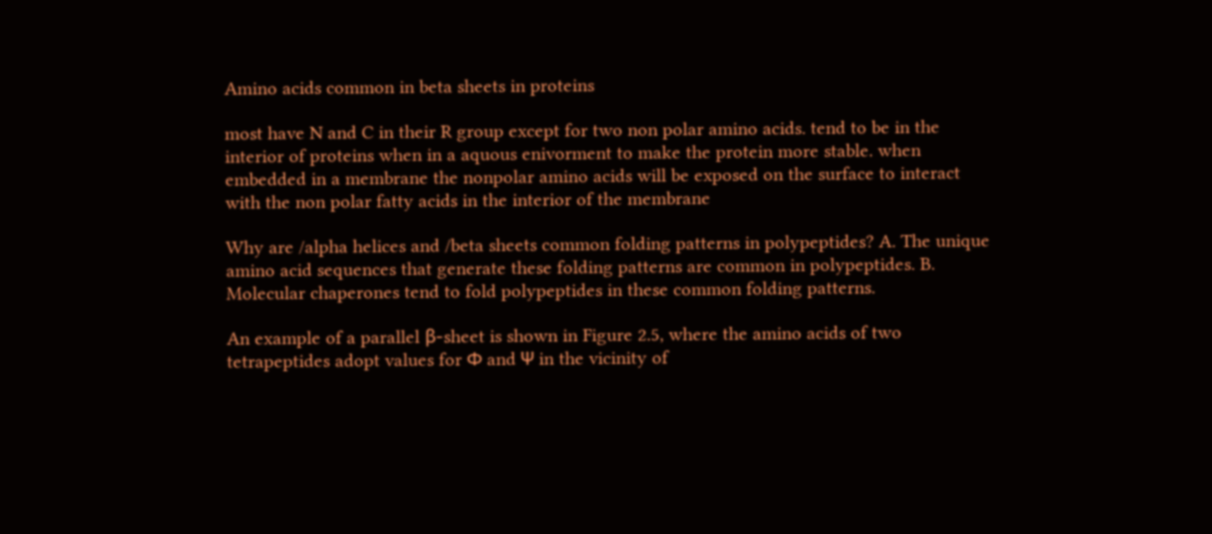Amino acids common in beta sheets in proteins

most have N and C in their R group except for two non polar amino acids. tend to be in the interior of proteins when in a aquous enivorment to make the protein more stable. when embedded in a membrane the nonpolar amino acids will be exposed on the surface to interact with the non polar fatty acids in the interior of the membrane

Why are /alpha helices and /beta sheets common folding patterns in polypeptides? A. The unique amino acid sequences that generate these folding patterns are common in polypeptides. B. Molecular chaperones tend to fold polypeptides in these common folding patterns.

An example of a parallel β-sheet is shown in Figure 2.5, where the amino acids of two tetrapeptides adopt values for Φ and Ψ in the vicinity of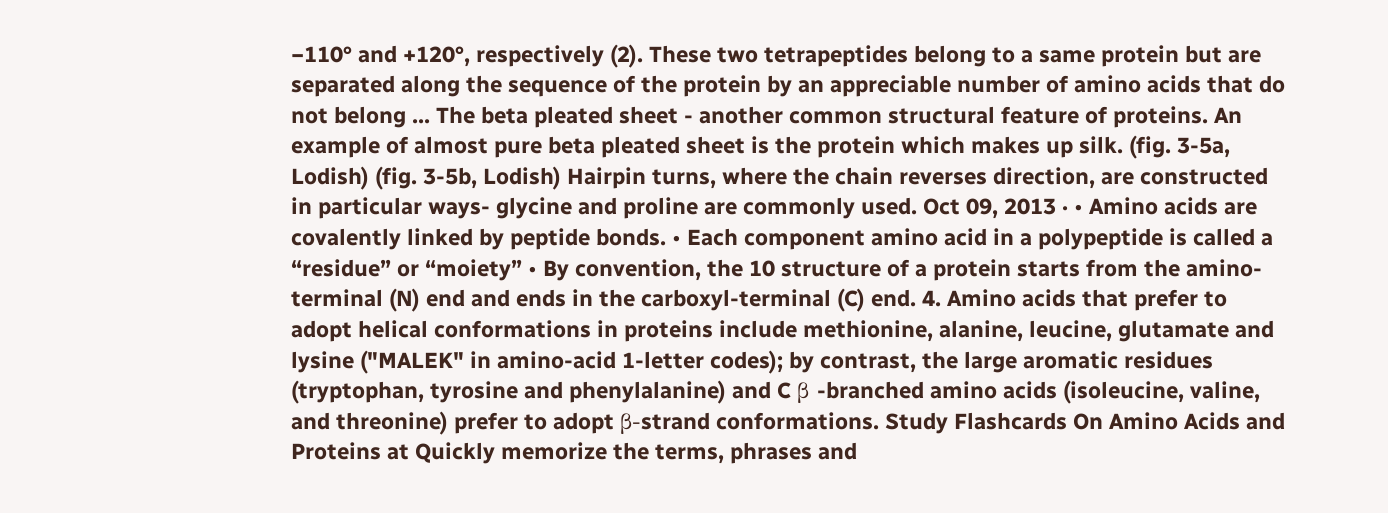−110° and +120°, respectively (2). These two tetrapeptides belong to a same protein but are separated along the sequence of the protein by an appreciable number of amino acids that do not belong ... The beta pleated sheet - another common structural feature of proteins. An example of almost pure beta pleated sheet is the protein which makes up silk. (fig. 3-5a, Lodish) (fig. 3-5b, Lodish) Hairpin turns, where the chain reverses direction, are constructed in particular ways- glycine and proline are commonly used. Oct 09, 2013 · • Amino acids are covalently linked by peptide bonds. • Each component amino acid in a polypeptide is called a “residue” or “moiety” • By convention, the 10 structure of a protein starts from the amino- terminal (N) end and ends in the carboxyl-terminal (C) end. 4. Amino acids that prefer to adopt helical conformations in proteins include methionine, alanine, leucine, glutamate and lysine ("MALEK" in amino-acid 1-letter codes); by contrast, the large aromatic residues (tryptophan, tyrosine and phenylalanine) and C β -branched amino acids (isoleucine, valine, and threonine) prefer to adopt β-strand conformations. Study Flashcards On Amino Acids and Proteins at Quickly memorize the terms, phrases and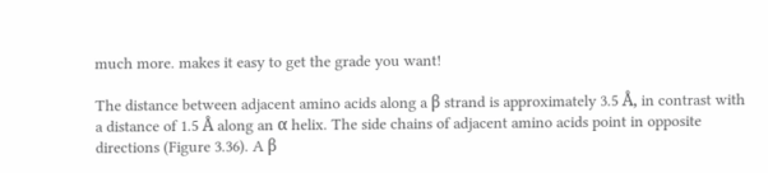much more. makes it easy to get the grade you want!

The distance between adjacent amino acids along a β strand is approximately 3.5 Å, in contrast with a distance of 1.5 Å along an α helix. The side chains of adjacent amino acids point in opposite directions (Figure 3.36). A β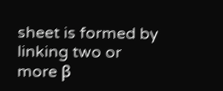sheet is formed by linking two or more β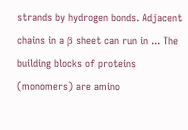strands by hydrogen bonds. Adjacent chains in a β sheet can run in ... The building blocks of proteins (monomers) are amino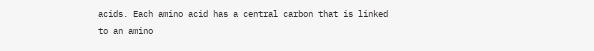acids. Each amino acid has a central carbon that is linked to an amino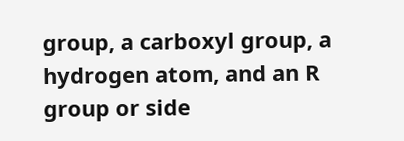group, a carboxyl group, a hydrogen atom, and an R group or side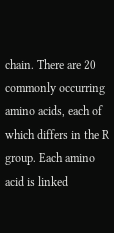chain. There are 20 commonly occurring amino acids, each of which differs in the R group. Each amino acid is linked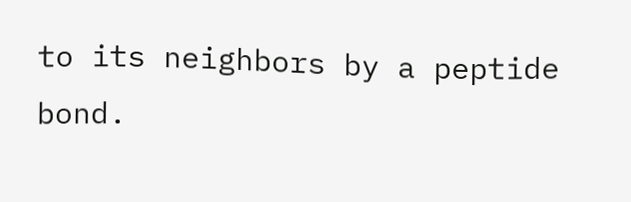to its neighbors by a peptide bond.